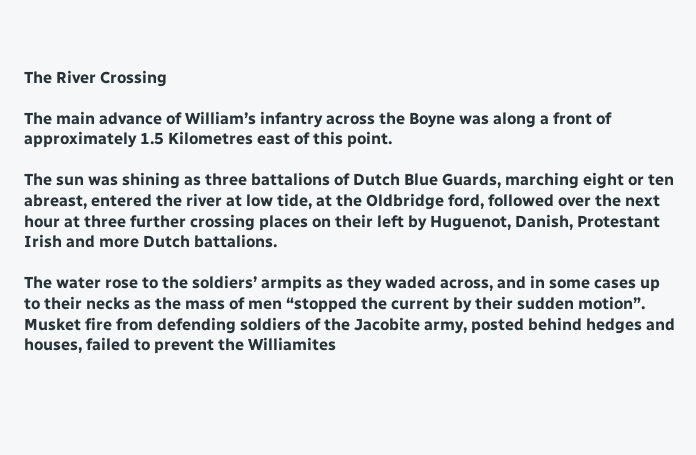The River Crossing

The main advance of William’s infantry across the Boyne was along a front of approximately 1.5 Kilometres east of this point.

The sun was shining as three battalions of Dutch Blue Guards, marching eight or ten abreast, entered the river at low tide, at the Oldbridge ford, followed over the next hour at three further crossing places on their left by Huguenot, Danish, Protestant Irish and more Dutch battalions.

The water rose to the soldiers’ armpits as they waded across, and in some cases up to their necks as the mass of men “stopped the current by their sudden motion”. Musket fire from defending soldiers of the Jacobite army, posted behind hedges and houses, failed to prevent the Williamites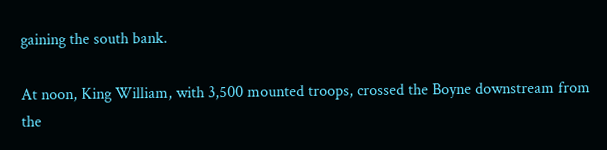gaining the south bank.

At noon, King William, with 3,500 mounted troops, crossed the Boyne downstream from the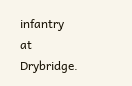infantry at Drybridge.